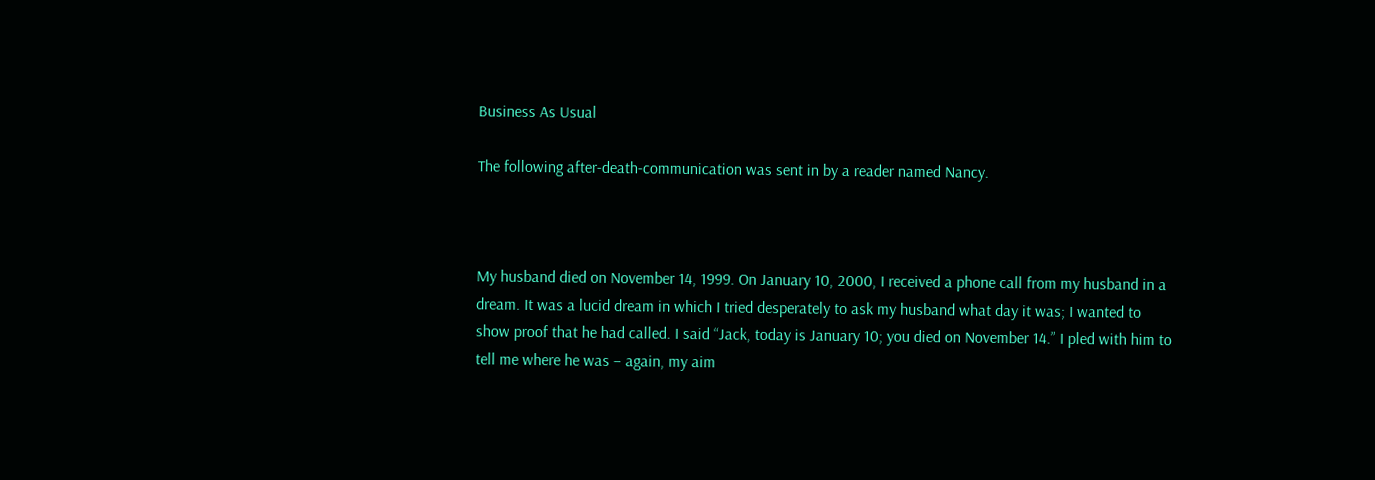Business As Usual

The following after-death-communication was sent in by a reader named Nancy.



My husband died on November 14, 1999. On January 10, 2000, I received a phone call from my husband in a dream. It was a lucid dream in which I tried desperately to ask my husband what day it was; I wanted to show proof that he had called. I said “Jack, today is January 10; you died on November 14.” I pled with him to tell me where he was – again, my aim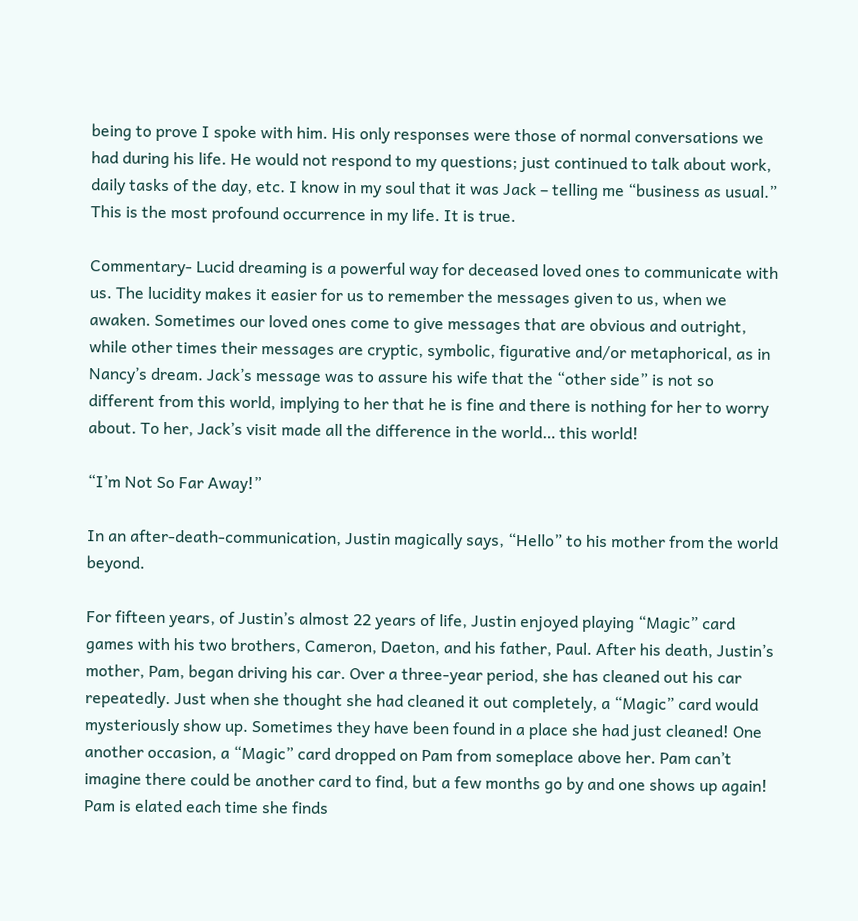being to prove I spoke with him. His only responses were those of normal conversations we had during his life. He would not respond to my questions; just continued to talk about work, daily tasks of the day, etc. I know in my soul that it was Jack – telling me “business as usual.” This is the most profound occurrence in my life. It is true.

Commentary- Lucid dreaming is a powerful way for deceased loved ones to communicate with us. The lucidity makes it easier for us to remember the messages given to us, when we awaken. Sometimes our loved ones come to give messages that are obvious and outright, while other times their messages are cryptic, symbolic, figurative and/or metaphorical, as in Nancy’s dream. Jack’s message was to assure his wife that the “other side” is not so different from this world, implying to her that he is fine and there is nothing for her to worry about. To her, Jack’s visit made all the difference in the world… this world!

“I’m Not So Far Away!”

In an after-death-communication, Justin magically says, “Hello” to his mother from the world beyond.

For fifteen years, of Justin’s almost 22 years of life, Justin enjoyed playing “Magic” card
games with his two brothers, Cameron, Daeton, and his father, Paul. After his death, Justin’s mother, Pam, began driving his car. Over a three-year period, she has cleaned out his car repeatedly. Just when she thought she had cleaned it out completely, a “Magic” card would mysteriously show up. Sometimes they have been found in a place she had just cleaned! One another occasion, a “Magic” card dropped on Pam from someplace above her. Pam can’t imagine there could be another card to find, but a few months go by and one shows up again! Pam is elated each time she finds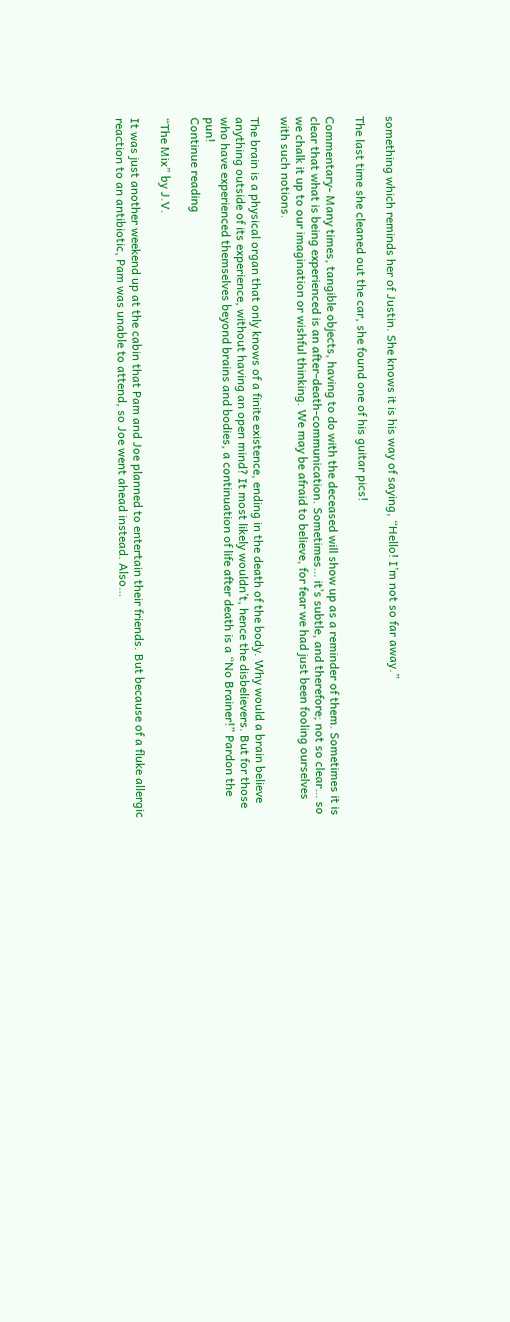something which reminds her of Justin. She knows it is his way of saying, “Hello! I’m not so far away.”

The last time she cleaned out the car, she found one of his guitar pics!

Commentary- Many times, tangible objects, having to do with the deceased will show up as a reminder of them. Sometimes it is clear that what is being experienced is an after-death-communication. Sometimes… it’s subtle, and therefore; not so clear… so we chalk it up to our imagination or wishful thinking. We may be afraid to believe, for fear we had just been fooling ourselves with such notions.

The brain is a physical organ that only knows of a finite existence, ending in the death of the body. Why would a brain believe anything outside of its experience, without having an open mind? It most likely wouldn’t, hence the disbelievers. But for those who have experienced themselves beyond brains and bodies, a continuation of life after death is a “No Brainer!” Pardon the pun!
Continue reading

“The Mix” by J.V.

It was just another weekend up at the cabin that Pam and Joe planned to entertain their friends. But because of a fluke allergic reaction to an antibiotic, Pam was unable to attend, so Joe went ahead instead. Also…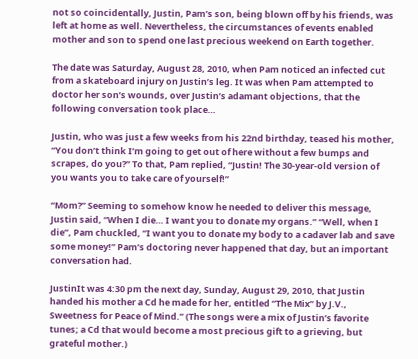not so coincidentally, Justin, Pam’s son, being blown off by his friends, was left at home as well. Nevertheless, the circumstances of events enabled mother and son to spend one last precious weekend on Earth together.

The date was Saturday, August 28, 2010, when Pam noticed an infected cut from a skateboard injury on Justin’s leg. It was when Pam attempted to doctor her son’s wounds, over Justin’s adamant objections, that the following conversation took place…

Justin, who was just a few weeks from his 22nd birthday, teased his mother, “You don’t think I’m going to get out of here without a few bumps and scrapes, do you?” To that, Pam replied, “Justin! The 30-year-old version of you wants you to take care of yourself!”

“Mom?” Seeming to somehow know he needed to deliver this message, Justin said, “When I die… I want you to donate my organs.” “Well, when I die”, Pam chuckled, “I want you to donate my body to a cadaver lab and save some money!” Pam’s doctoring never happened that day, but an important conversation had.

JustinIt was 4:30 pm the next day, Sunday, August 29, 2010, that Justin handed his mother a Cd he made for her, entitled “The Mix” by J.V., Sweetness for Peace of Mind.” (The songs were a mix of Justin’s favorite tunes; a Cd that would become a most precious gift to a grieving, but grateful mother.)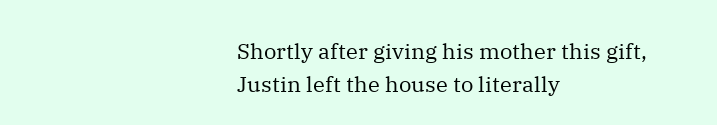Shortly after giving his mother this gift, Justin left the house to literally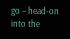go – head-on into the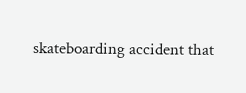skateboarding accident that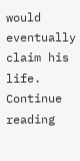would eventually claim his life.
Continue reading